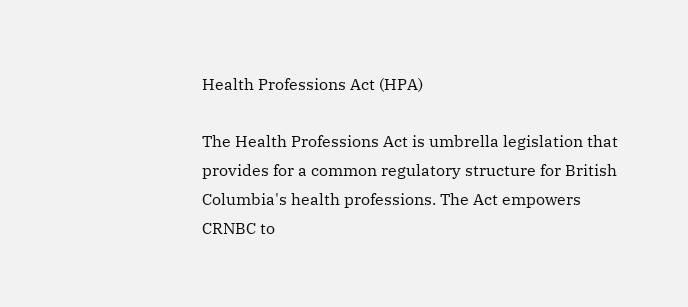Health Professions Act (HPA)

The Health Professions Act is umbrella legislation that provides for a common regulatory structure for British Columbia's health professions. The Act empowers CRNBC to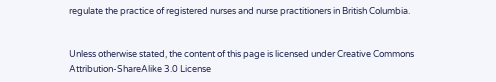regulate the practice of registered nurses and nurse practitioners in British Columbia.


Unless otherwise stated, the content of this page is licensed under Creative Commons Attribution-ShareAlike 3.0 License